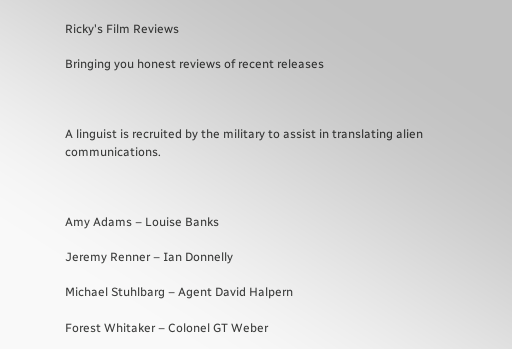Ricky's Film Reviews

Bringing you honest reviews of recent releases



A linguist is recruited by the military to assist in translating alien communications.



Amy Adams – Louise Banks

Jeremy Renner – Ian Donnelly

Michael Stuhlbarg – Agent David Halpern

Forest Whitaker – Colonel GT Weber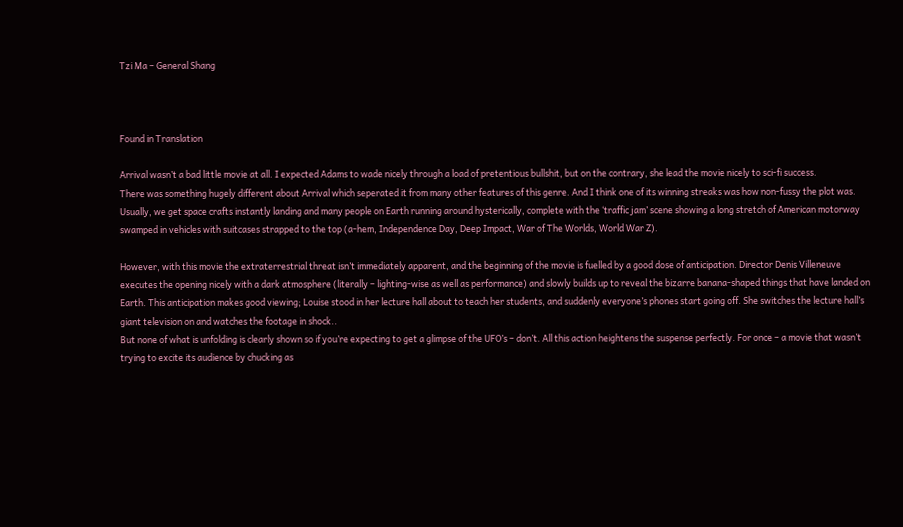Tzi Ma – General Shang



Found in Translation

Arrival wasn’t a bad little movie at all. I expected Adams to wade nicely through a load of pretentious bullshit, but on the contrary, she lead the movie nicely to sci-fi success.
There was something hugely different about Arrival which seperated it from many other features of this genre. And I think one of its winning streaks was how non-fussy the plot was.
Usually, we get space crafts instantly landing and many people on Earth running around hysterically, complete with the ‘traffic jam’ scene showing a long stretch of American motorway swamped in vehicles with suitcases strapped to the top (a-hem, Independence Day, Deep Impact, War of The Worlds, World War Z).

However, with this movie the extraterrestrial threat isn’t immediately apparent, and the beginning of the movie is fuelled by a good dose of anticipation. Director Denis Villeneuve executes the opening nicely with a dark atmosphere (literally – lighting-wise as well as performance) and slowly builds up to reveal the bizarre banana-shaped things that have landed on Earth. This anticipation makes good viewing; Louise stood in her lecture hall about to teach her students, and suddenly everyone’s phones start going off. She switches the lecture hall’s giant television on and watches the footage in shock..
But none of what is unfolding is clearly shown so if you’re expecting to get a glimpse of the UFO’s – don’t. All this action heightens the suspense perfectly. For once – a movie that wasn’t trying to excite its audience by chucking as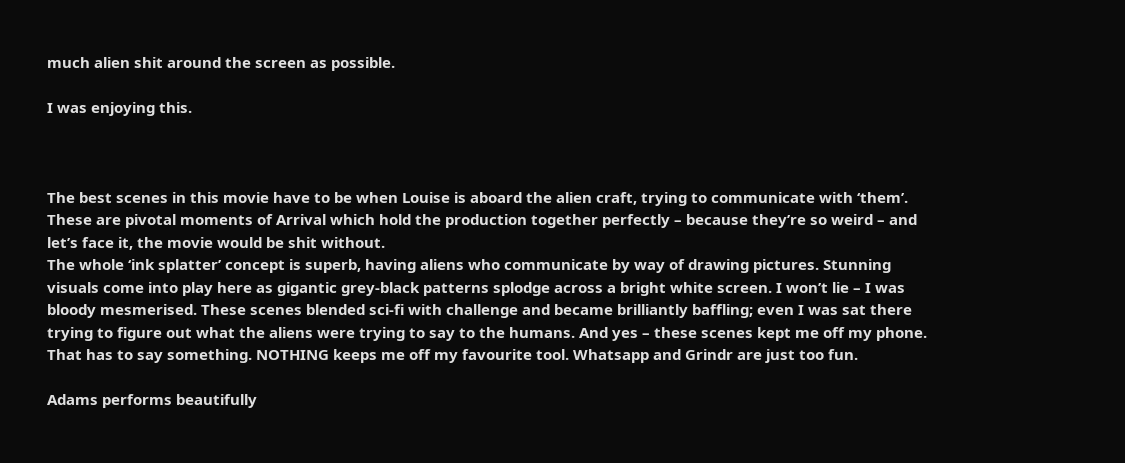much alien shit around the screen as possible.

I was enjoying this.



The best scenes in this movie have to be when Louise is aboard the alien craft, trying to communicate with ‘them’. These are pivotal moments of Arrival which hold the production together perfectly – because they’re so weird – and let’s face it, the movie would be shit without.
The whole ‘ink splatter’ concept is superb, having aliens who communicate by way of drawing pictures. Stunning visuals come into play here as gigantic grey-black patterns splodge across a bright white screen. I won’t lie – I was bloody mesmerised. These scenes blended sci-fi with challenge and became brilliantly baffling; even I was sat there trying to figure out what the aliens were trying to say to the humans. And yes – these scenes kept me off my phone. That has to say something. NOTHING keeps me off my favourite tool. Whatsapp and Grindr are just too fun.

Adams performs beautifully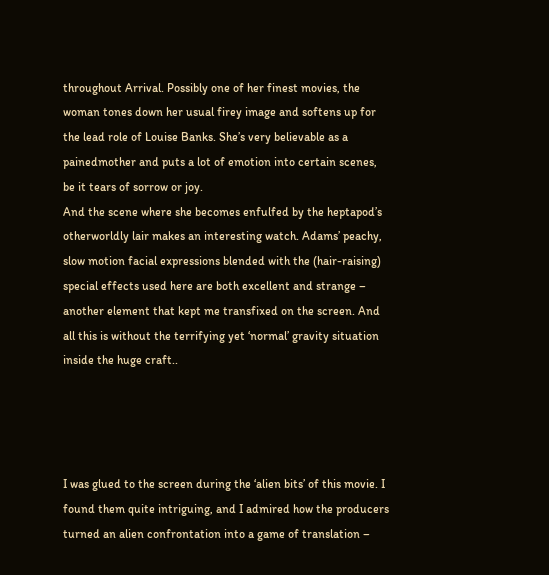throughout Arrival. Possibly one of her finest movies, the woman tones down her usual firey image and softens up for the lead role of Louise Banks. She’s very believable as a painedmother and puts a lot of emotion into certain scenes, be it tears of sorrow or joy.
And the scene where she becomes enfulfed by the heptapod’s otherworldly lair makes an interesting watch. Adams’ peachy, slow motion facial expressions blended with the (hair-raising) special effects used here are both excellent and strange – another element that kept me transfixed on the screen. And all this is without the terrifying yet ‘normal’ gravity situation inside the huge craft..




I was glued to the screen during the ‘alien bits’ of this movie. I found them quite intriguing, and I admired how the producers turned an alien confrontation into a game of translation –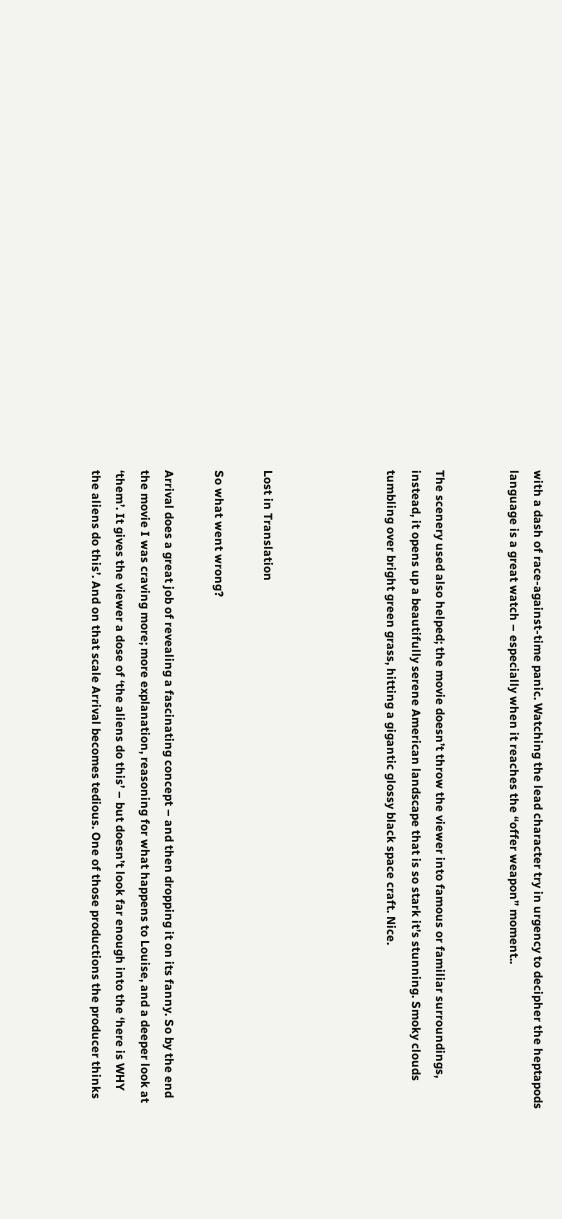with a dash of race-against-time panic. Watching the lead character try in urgency to decipher the heptapods language is a great watch – especially when it reaches the “offer weapon” moment..


The scenery used also helped; the movie doesn’t throw the viewer into famous or familiar surroundings, instead, it opens up a beautifully serene American landscape that is so stark it’s stunning. Smoky clouds tumbling over bright green grass, hitting a gigantic glossy black space craft. Nice.




Lost in Translation

So what went wrong?

Arrival does a great job of revealing a fascinating concept – and then dropping it on its fanny. So by the end the movie I was craving more; more explanation, reasoning for what happens to Louise, and a deeper look at ‘them’. It gives the viewer a dose of ‘the aliens do this’ – but doesn’t look far enough into the ‘here is WHY the aliens do this’. And on that scale Arrival becomes tedious. One of those productions the producer thinks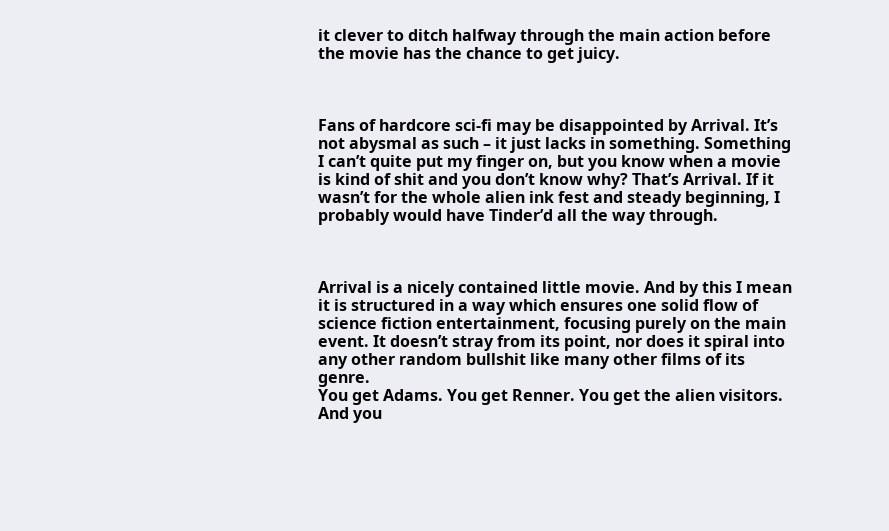it clever to ditch halfway through the main action before the movie has the chance to get juicy.



Fans of hardcore sci-fi may be disappointed by Arrival. It’s not abysmal as such – it just lacks in something. Something I can’t quite put my finger on, but you know when a movie is kind of shit and you don’t know why? That’s Arrival. If it wasn’t for the whole alien ink fest and steady beginning, I probably would have Tinder’d all the way through.



Arrival is a nicely contained little movie. And by this I mean it is structured in a way which ensures one solid flow of science fiction entertainment, focusing purely on the main event. It doesn’t stray from its point, nor does it spiral into any other random bullshit like many other films of its genre.
You get Adams. You get Renner. You get the alien visitors. And you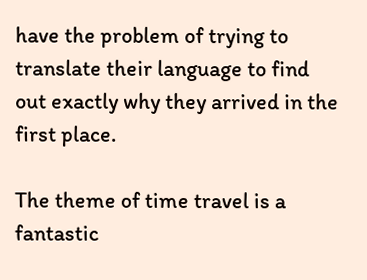have the problem of trying to translate their language to find out exactly why they arrived in the first place.

The theme of time travel is a fantastic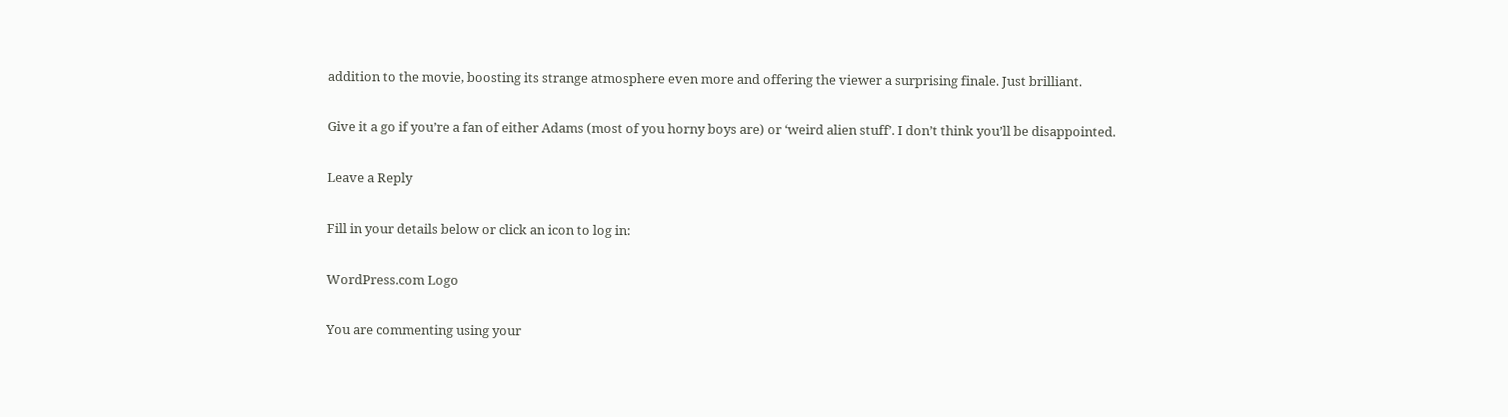addition to the movie, boosting its strange atmosphere even more and offering the viewer a surprising finale. Just brilliant.

Give it a go if you’re a fan of either Adams (most of you horny boys are) or ‘weird alien stuff’. I don’t think you’ll be disappointed.

Leave a Reply

Fill in your details below or click an icon to log in:

WordPress.com Logo

You are commenting using your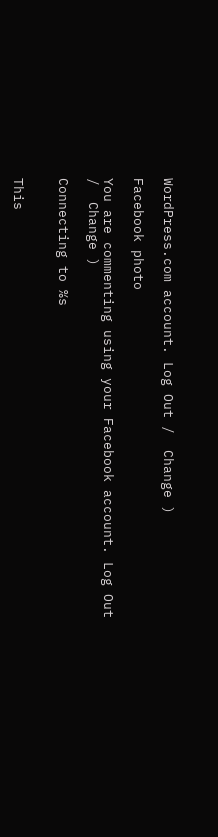WordPress.com account. Log Out /  Change )

Facebook photo

You are commenting using your Facebook account. Log Out /  Change )

Connecting to %s


This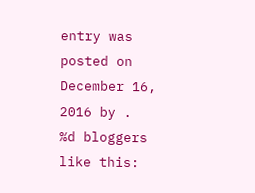entry was posted on December 16, 2016 by .
%d bloggers like this: